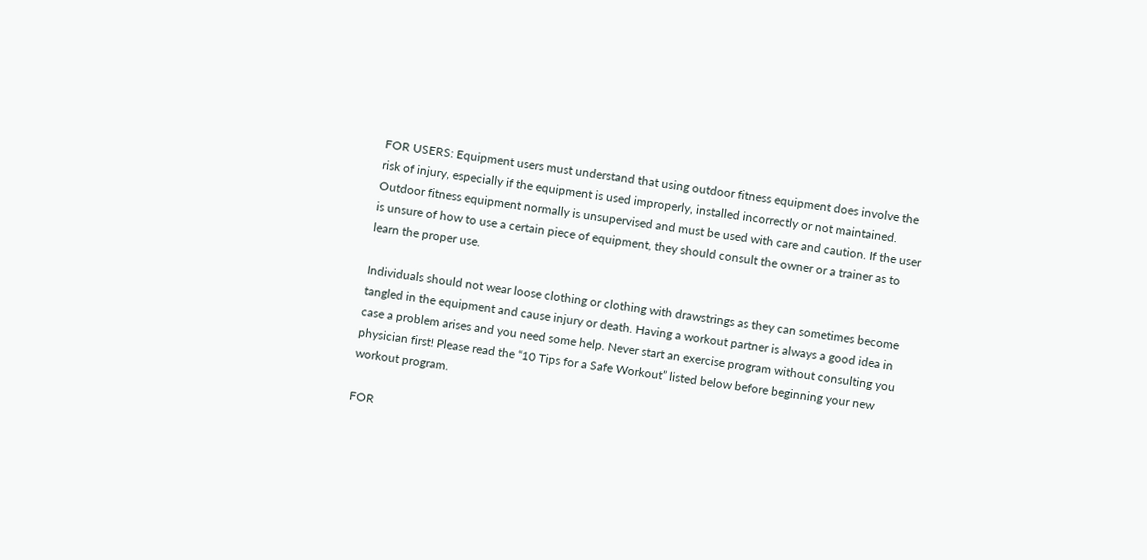FOR USERS: Equipment users must understand that using outdoor fitness equipment does involve the risk of injury, especially if the equipment is used improperly, installed incorrectly or not maintained. Outdoor fitness equipment normally is unsupervised and must be used with care and caution. If the user is unsure of how to use a certain piece of equipment, they should consult the owner or a trainer as to learn the proper use.

Individuals should not wear loose clothing or clothing with drawstrings as they can sometimes become tangled in the equipment and cause injury or death. Having a workout partner is always a good idea in case a problem arises and you need some help. Never start an exercise program without consulting you physician first! Please read the “10 Tips for a Safe Workout” listed below before beginning your new workout program.

FOR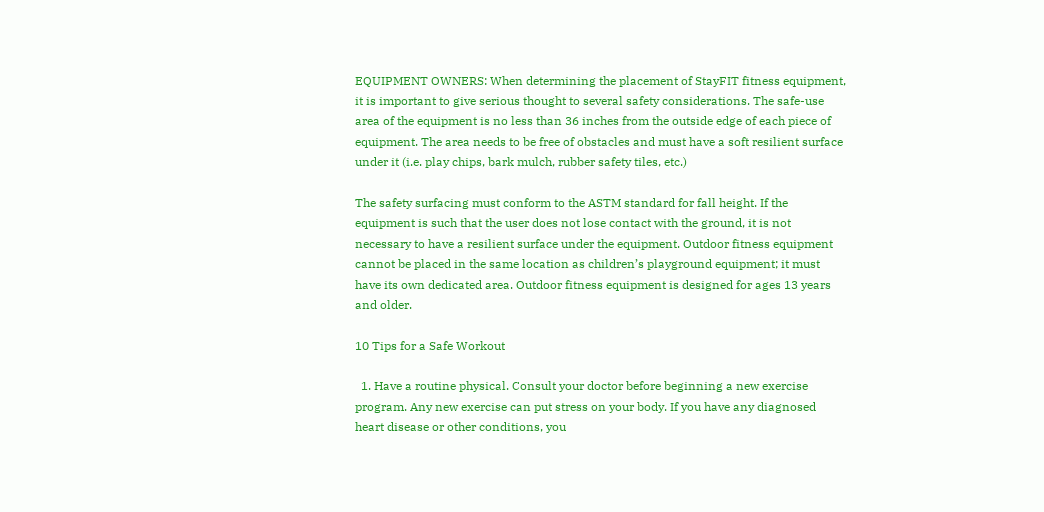EQUIPMENT OWNERS: When determining the placement of StayFIT fitness equipment, it is important to give serious thought to several safety considerations. The safe-use area of the equipment is no less than 36 inches from the outside edge of each piece of equipment. The area needs to be free of obstacles and must have a soft resilient surface under it (i.e. play chips, bark mulch, rubber safety tiles, etc.)

The safety surfacing must conform to the ASTM standard for fall height. If the equipment is such that the user does not lose contact with the ground, it is not necessary to have a resilient surface under the equipment. Outdoor fitness equipment cannot be placed in the same location as children’s playground equipment; it must have its own dedicated area. Outdoor fitness equipment is designed for ages 13 years and older.

10 Tips for a Safe Workout

  1. Have a routine physical. Consult your doctor before beginning a new exercise program. Any new exercise can put stress on your body. If you have any diagnosed heart disease or other conditions, you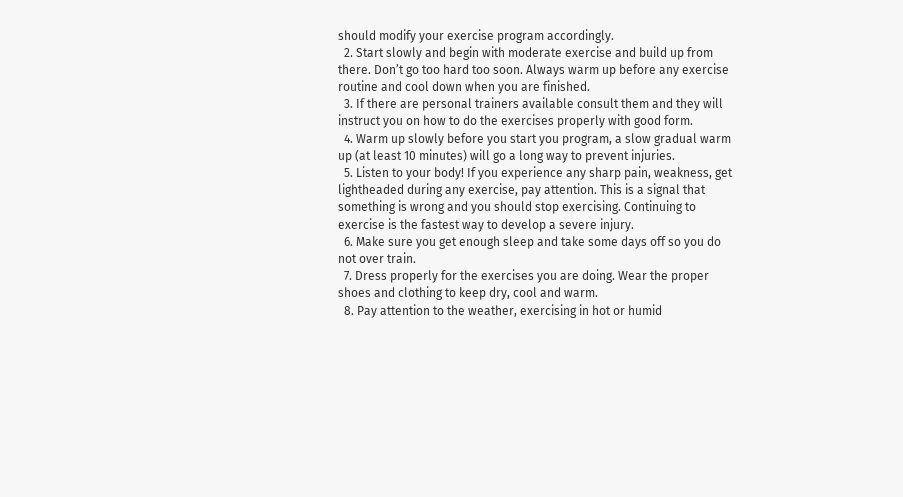should modify your exercise program accordingly.
  2. Start slowly and begin with moderate exercise and build up from there. Don’t go too hard too soon. Always warm up before any exercise routine and cool down when you are finished.
  3. If there are personal trainers available consult them and they will instruct you on how to do the exercises properly with good form.
  4. Warm up slowly before you start you program, a slow gradual warm up (at least 10 minutes) will go a long way to prevent injuries.
  5. Listen to your body! If you experience any sharp pain, weakness, get lightheaded during any exercise, pay attention. This is a signal that something is wrong and you should stop exercising. Continuing to exercise is the fastest way to develop a severe injury.
  6. Make sure you get enough sleep and take some days off so you do not over train.
  7. Dress properly for the exercises you are doing. Wear the proper shoes and clothing to keep dry, cool and warm.
  8. Pay attention to the weather, exercising in hot or humid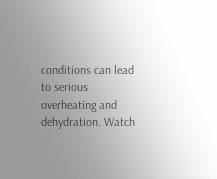conditions can lead to serious overheating and dehydration. Watch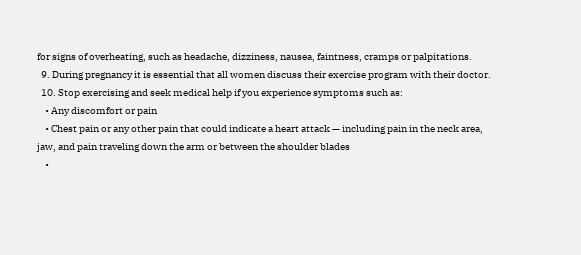for signs of overheating, such as headache, dizziness, nausea, faintness, cramps or palpitations.
  9. During pregnancy it is essential that all women discuss their exercise program with their doctor.
  10. Stop exercising and seek medical help if you experience symptoms such as:
    • Any discomfort or pain
    • Chest pain or any other pain that could indicate a heart attack — including pain in the neck area, jaw, and pain traveling down the arm or between the shoulder blades
    •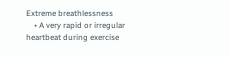Extreme breathlessness
    • A very rapid or irregular heartbeat during exercise